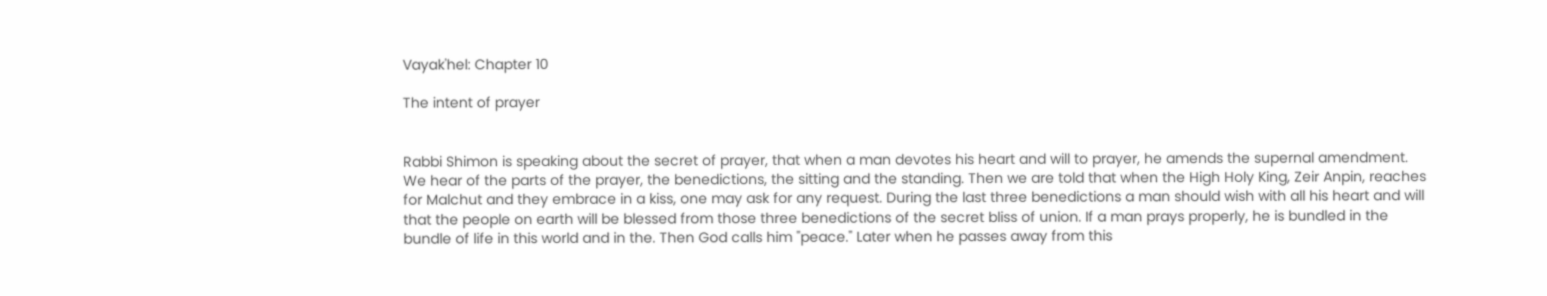Vayak'hel: Chapter 10

The intent of prayer


Rabbi Shimon is speaking about the secret of prayer, that when a man devotes his heart and will to prayer, he amends the supernal amendment. We hear of the parts of the prayer, the benedictions, the sitting and the standing. Then we are told that when the High Holy King, Zeir Anpin, reaches for Malchut and they embrace in a kiss, one may ask for any request. During the last three benedictions a man should wish with all his heart and will that the people on earth will be blessed from those three benedictions of the secret bliss of union. If a man prays properly, he is bundled in the bundle of life in this world and in the. Then God calls him "peace." Later when he passes away from this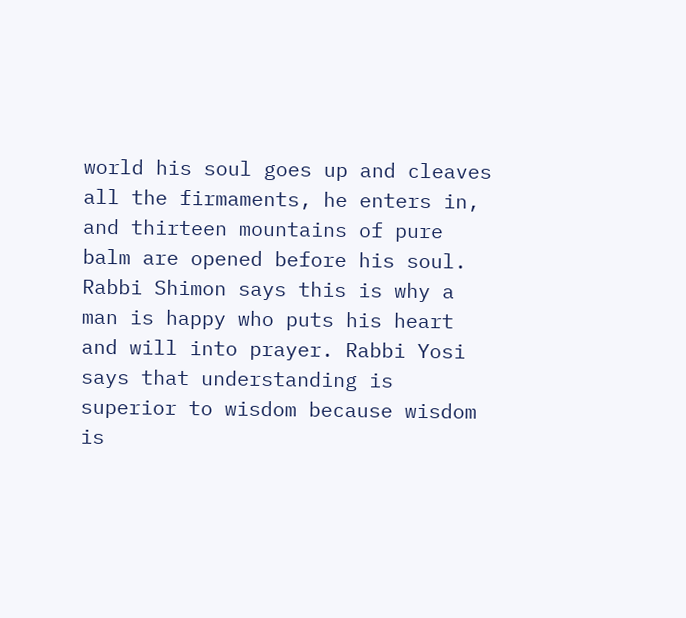world his soul goes up and cleaves all the firmaments, he enters in, and thirteen mountains of pure balm are opened before his soul. Rabbi Shimon says this is why a man is happy who puts his heart and will into prayer. Rabbi Yosi says that understanding is superior to wisdom because wisdom is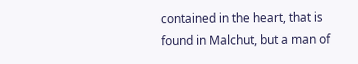contained in the heart, that is found in Malchut, but a man of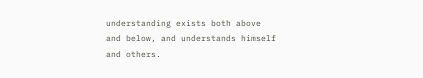understanding exists both above and below, and understands himself and others.